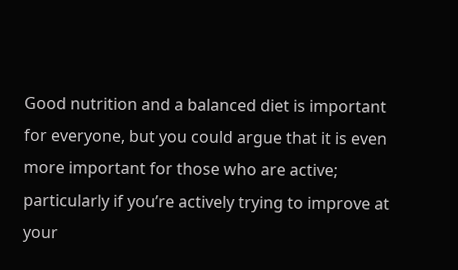Good nutrition and a balanced diet is important for everyone, but you could argue that it is even more important for those who are active; particularly if you’re actively trying to improve at your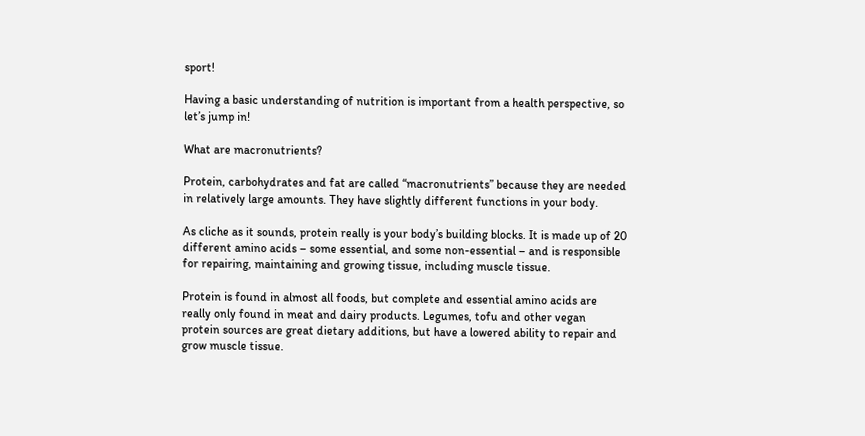sport!

Having a basic understanding of nutrition is important from a health perspective, so let’s jump in!

What are macronutrients?

Protein, carbohydrates and fat are called “macronutrients” because they are needed in relatively large amounts. They have slightly different functions in your body.

As cliche as it sounds, protein really is your body’s building blocks. It is made up of 20 different amino acids – some essential, and some non-essential – and is responsible for repairing, maintaining and growing tissue, including muscle tissue.

Protein is found in almost all foods, but complete and essential amino acids are really only found in meat and dairy products. Legumes, tofu and other vegan protein sources are great dietary additions, but have a lowered ability to repair and grow muscle tissue.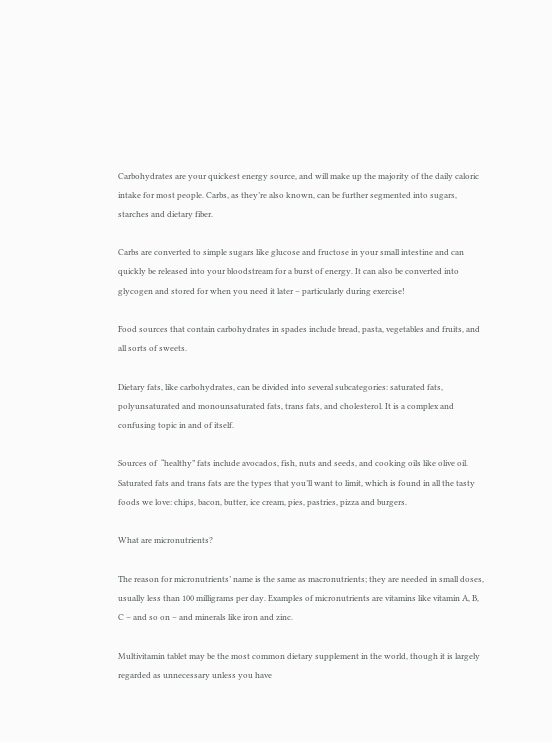Carbohydrates are your quickest energy source, and will make up the majority of the daily caloric intake for most people. Carbs, as they’re also known, can be further segmented into sugars, starches and dietary fiber.

Carbs are converted to simple sugars like glucose and fructose in your small intestine and can quickly be released into your bloodstream for a burst of energy. It can also be converted into glycogen and stored for when you need it later – particularly during exercise!

Food sources that contain carbohydrates in spades include bread, pasta, vegetables and fruits, and all sorts of sweets.

Dietary fats, like carbohydrates, can be divided into several subcategories: saturated fats, polyunsaturated and monounsaturated fats, trans fats, and cholesterol. It is a complex and confusing topic in and of itself.

Sources of  “healthy” fats include avocados, fish, nuts and seeds, and cooking oils like olive oil. Saturated fats and trans fats are the types that you’ll want to limit, which is found in all the tasty foods we love: chips, bacon, butter, ice cream, pies, pastries, pizza and burgers.

What are micronutrients?

The reason for micronutrients’ name is the same as macronutrients; they are needed in small doses, usually less than 100 milligrams per day. Examples of micronutrients are vitamins like vitamin A, B, C – and so on – and minerals like iron and zinc.

Multivitamin tablet may be the most common dietary supplement in the world, though it is largely regarded as unnecessary unless you have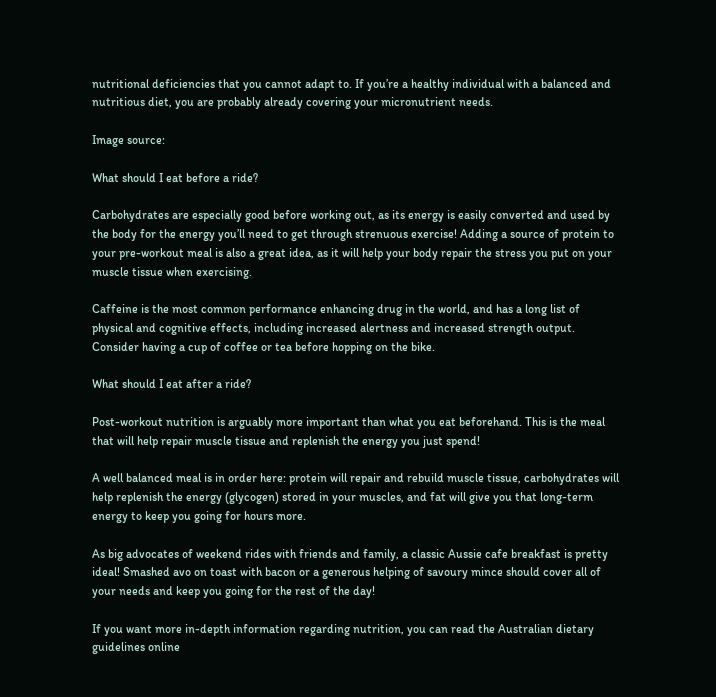nutritional deficiencies that you cannot adapt to. If you’re a healthy individual with a balanced and nutritious diet, you are probably already covering your micronutrient needs.

Image source:

What should I eat before a ride?

Carbohydrates are especially good before working out, as its energy is easily converted and used by the body for the energy you’ll need to get through strenuous exercise! Adding a source of protein to your pre-workout meal is also a great idea, as it will help your body repair the stress you put on your muscle tissue when exercising.

Caffeine is the most common performance enhancing drug in the world, and has a long list of physical and cognitive effects, including increased alertness and increased strength output. Consider having a cup of coffee or tea before hopping on the bike.

What should I eat after a ride?

Post-workout nutrition is arguably more important than what you eat beforehand. This is the meal that will help repair muscle tissue and replenish the energy you just spend!

A well balanced meal is in order here: protein will repair and rebuild muscle tissue, carbohydrates will help replenish the energy (glycogen) stored in your muscles, and fat will give you that long-term energy to keep you going for hours more.

As big advocates of weekend rides with friends and family, a classic Aussie cafe breakfast is pretty ideal! Smashed avo on toast with bacon or a generous helping of savoury mince should cover all of your needs and keep you going for the rest of the day!

If you want more in-depth information regarding nutrition, you can read the Australian dietary guidelines online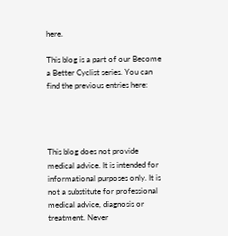here.

This blog is a part of our Become a Better Cyclist series. You can find the previous entries here:




This blog does not provide medical advice. It is intended for informational purposes only. It is not a substitute for professional medical advice, diagnosis or treatment. Never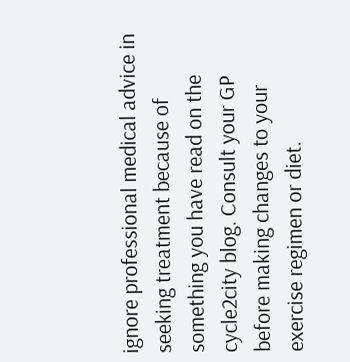ignore professional medical advice in seeking treatment because of something you have read on the cycle2city blog. Consult your GP before making changes to your exercise regimen or diet.